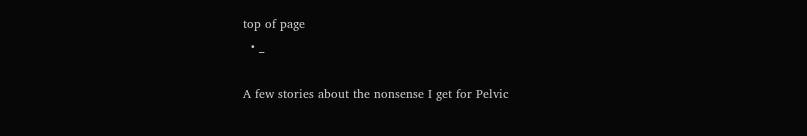top of page
  • _

A few stories about the nonsense I get for Pelvic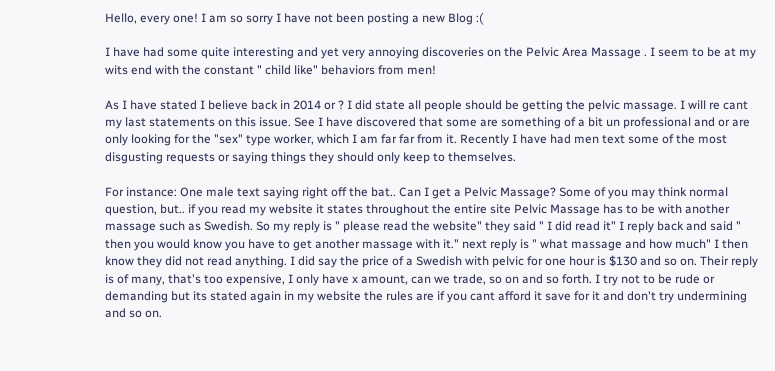Hello, every one! I am so sorry I have not been posting a new Blog :(

I have had some quite interesting and yet very annoying discoveries on the Pelvic Area Massage . I seem to be at my wits end with the constant " child like" behaviors from men!

As I have stated I believe back in 2014 or ? I did state all people should be getting the pelvic massage. I will re cant my last statements on this issue. See I have discovered that some are something of a bit un professional and or are only looking for the "sex" type worker, which I am far far from it. Recently I have had men text some of the most disgusting requests or saying things they should only keep to themselves.

For instance: One male text saying right off the bat.. Can I get a Pelvic Massage? Some of you may think normal question, but.. if you read my website it states throughout the entire site Pelvic Massage has to be with another massage such as Swedish. So my reply is " please read the website" they said " I did read it" I reply back and said " then you would know you have to get another massage with it." next reply is " what massage and how much" I then know they did not read anything. I did say the price of a Swedish with pelvic for one hour is $130 and so on. Their reply is of many, that's too expensive, I only have x amount, can we trade, so on and so forth. I try not to be rude or demanding but its stated again in my website the rules are if you cant afford it save for it and don't try undermining and so on.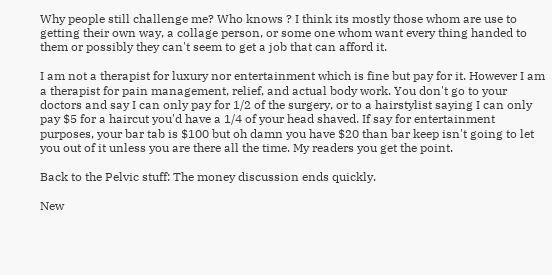Why people still challenge me? Who knows ? I think its mostly those whom are use to getting their own way, a collage person, or some one whom want every thing handed to them or possibly they can't seem to get a job that can afford it.

I am not a therapist for luxury nor entertainment which is fine but pay for it. However I am a therapist for pain management, relief, and actual body work. You don't go to your doctors and say I can only pay for 1/2 of the surgery, or to a hairstylist saying I can only pay $5 for a haircut you'd have a 1/4 of your head shaved. If say for entertainment purposes, your bar tab is $100 but oh damn you have $20 than bar keep isn't going to let you out of it unless you are there all the time. My readers you get the point.

Back to the Pelvic stuff: The money discussion ends quickly.

New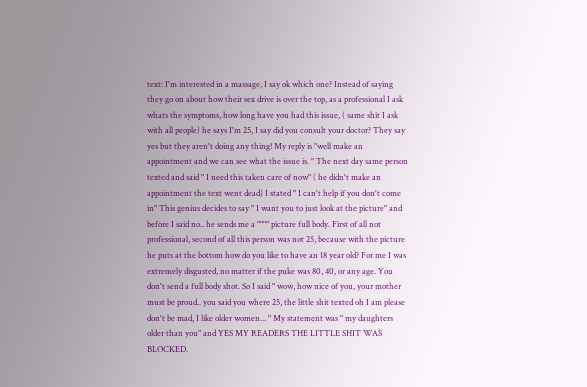text: I'm interested in a massage, I say ok which one? Instead of saying they go on about how their sex drive is over the top, as a professional I ask whats the symptoms, how long have you had this issue, ( same shit I ask with all people) he says I'm 25, I say did you consult your doctor? They say yes but they aren't doing any thing! My reply is "well make an appointment and we can see what the issue is. " The next day same person texted and said " I need this taken care of now" ( he didn't make an appointment the text went dead) I stated " I can't help if you don't come in" This genius decides to say " I want you to just look at the picture" and before I said no.. he sends me a """" picture full body. First of all not professional, second of all this person was not 25, because with the picture he puts at the bottom how do you like to have an 18 year old? For me I was extremely disgusted, no matter if the puke was 80, 40, or any age. You don't send a full body shot. So I said " wow, how nice of you, your mother must be proud.. you said you where 25, the little shit texted oh I am please don't be mad, I like older women... " My statement was " my daughters older than you" and YES MY READERS THE LITTLE SHIT WAS BLOCKED.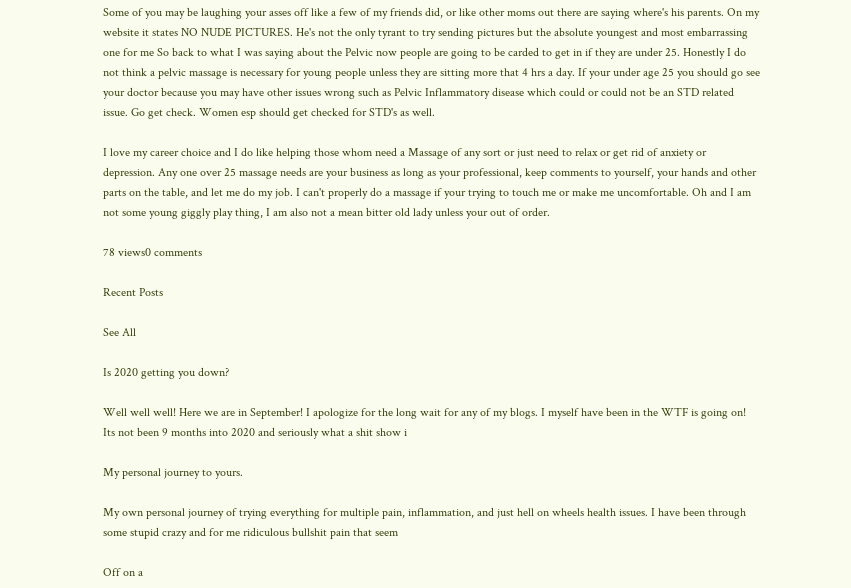Some of you may be laughing your asses off like a few of my friends did, or like other moms out there are saying where's his parents. On my website it states NO NUDE PICTURES. He's not the only tyrant to try sending pictures but the absolute youngest and most embarrassing one for me So back to what I was saying about the Pelvic now people are going to be carded to get in if they are under 25. Honestly I do not think a pelvic massage is necessary for young people unless they are sitting more that 4 hrs a day. If your under age 25 you should go see your doctor because you may have other issues wrong such as Pelvic Inflammatory disease which could or could not be an STD related issue. Go get check. Women esp should get checked for STD's as well.

I love my career choice and I do like helping those whom need a Massage of any sort or just need to relax or get rid of anxiety or depression. Any one over 25 massage needs are your business as long as your professional, keep comments to yourself, your hands and other parts on the table, and let me do my job. I can't properly do a massage if your trying to touch me or make me uncomfortable. Oh and I am not some young giggly play thing, I am also not a mean bitter old lady unless your out of order.

78 views0 comments

Recent Posts

See All

Is 2020 getting you down?

Well well well! Here we are in September! I apologize for the long wait for any of my blogs. I myself have been in the WTF is going on! Its not been 9 months into 2020 and seriously what a shit show i

My personal journey to yours.

My own personal journey of trying everything for multiple pain, inflammation, and just hell on wheels health issues. I have been through some stupid crazy and for me ridiculous bullshit pain that seem

Off on a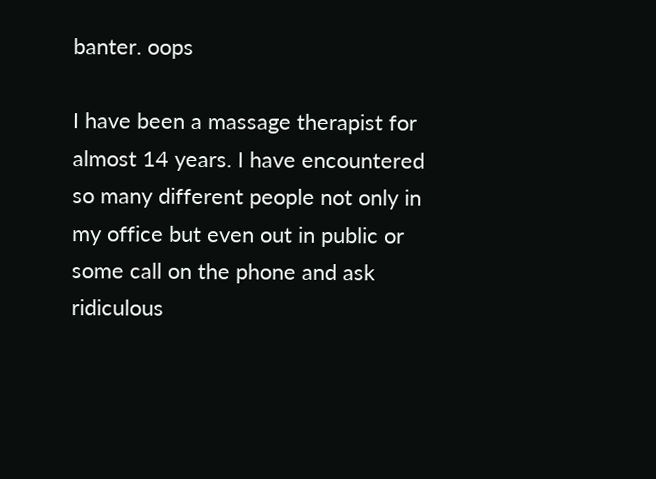banter. oops

I have been a massage therapist for almost 14 years. I have encountered so many different people not only in my office but even out in public or some call on the phone and ask ridiculous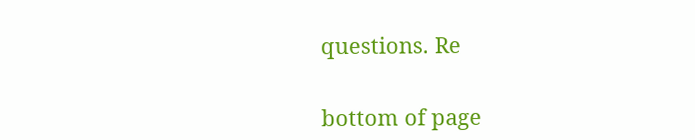questions. Re


bottom of page